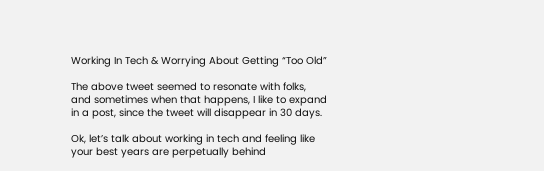Working In Tech & Worrying About Getting “Too Old”

The above tweet seemed to resonate with folks, and sometimes when that happens, I like to expand in a post, since the tweet will disappear in 30 days.

Ok, let’s talk about working in tech and feeling like your best years are perpetually behind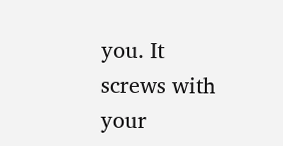you. It screws with your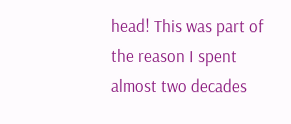head! This was part of the reason I spent almost two decades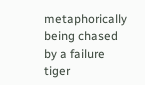metaphorically being chased by a failure tiger